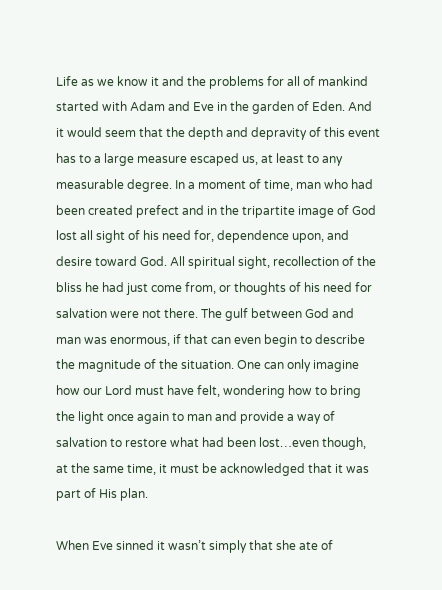Life as we know it and the problems for all of mankind started with Adam and Eve in the garden of Eden. And it would seem that the depth and depravity of this event has to a large measure escaped us, at least to any measurable degree. In a moment of time, man who had been created prefect and in the tripartite image of God lost all sight of his need for, dependence upon, and desire toward God. All spiritual sight, recollection of the bliss he had just come from, or thoughts of his need for salvation were not there. The gulf between God and man was enormous, if that can even begin to describe the magnitude of the situation. One can only imagine how our Lord must have felt, wondering how to bring the light once again to man and provide a way of salvation to restore what had been lost…even though, at the same time, it must be acknowledged that it was part of His plan.

When Eve sinned it wasn’t simply that she ate of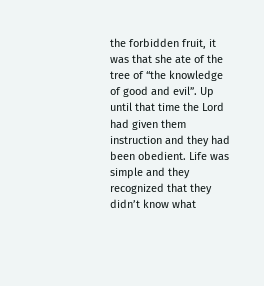the forbidden fruit, it was that she ate of the tree of “the knowledge of good and evil”. Up until that time the Lord had given them instruction and they had been obedient. Life was simple and they recognized that they didn’t know what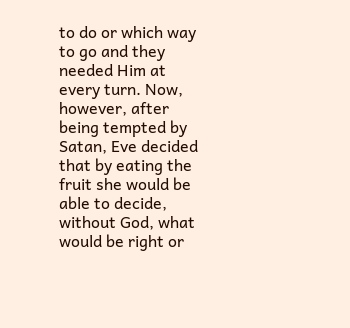to do or which way to go and they needed Him at every turn. Now, however, after being tempted by Satan, Eve decided that by eating the fruit she would be able to decide, without God, what would be right or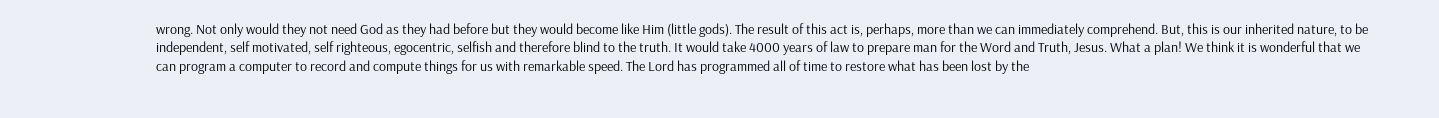wrong. Not only would they not need God as they had before but they would become like Him (little gods). The result of this act is, perhaps, more than we can immediately comprehend. But, this is our inherited nature, to be independent, self motivated, self righteous, egocentric, selfish and therefore blind to the truth. It would take 4000 years of law to prepare man for the Word and Truth, Jesus. What a plan! We think it is wonderful that we can program a computer to record and compute things for us with remarkable speed. The Lord has programmed all of time to restore what has been lost by the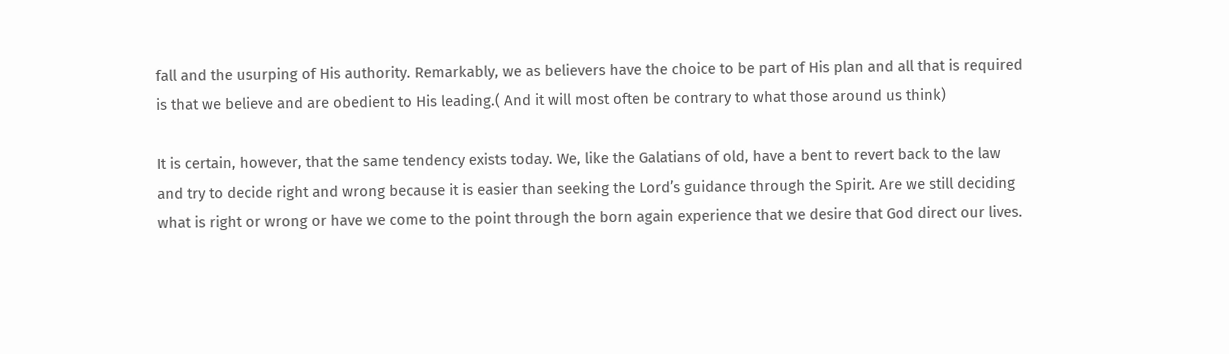fall and the usurping of His authority. Remarkably, we as believers have the choice to be part of His plan and all that is required is that we believe and are obedient to His leading.( And it will most often be contrary to what those around us think)

It is certain, however, that the same tendency exists today. We, like the Galatians of old, have a bent to revert back to the law and try to decide right and wrong because it is easier than seeking the Lord’s guidance through the Spirit. Are we still deciding what is right or wrong or have we come to the point through the born again experience that we desire that God direct our lives.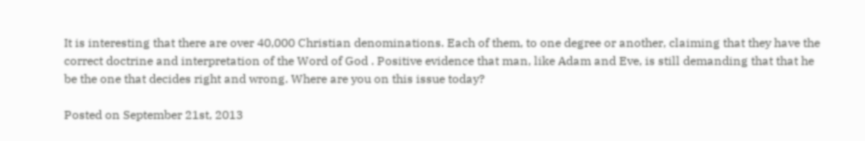It is interesting that there are over 40,000 Christian denominations. Each of them, to one degree or another, claiming that they have the correct doctrine and interpretation of the Word of God . Positive evidence that man, like Adam and Eve, is still demanding that that he be the one that decides right and wrong. Where are you on this issue today?

Posted on September 21st, 2013